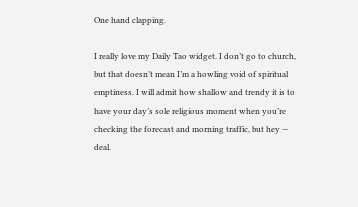One hand clapping.

I really love my Daily Tao widget. I don’t go to church, but that doesn’t mean I’m a howling void of spiritual emptiness. I will admit how shallow and trendy it is to have your day’s sole religious moment when you’re checking the forecast and morning traffic, but hey — deal.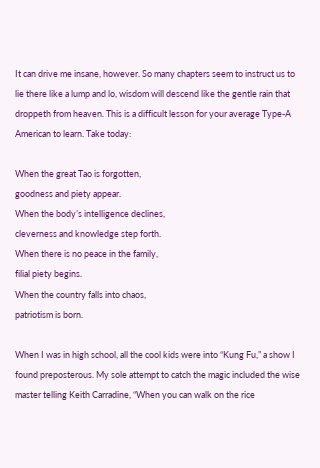It can drive me insane, however. So many chapters seem to instruct us to lie there like a lump and lo, wisdom will descend like the gentle rain that droppeth from heaven. This is a difficult lesson for your average Type-A American to learn. Take today:

When the great Tao is forgotten,
goodness and piety appear.
When the body’s intelligence declines,
cleverness and knowledge step forth.
When there is no peace in the family,
filial piety begins.
When the country falls into chaos,
patriotism is born.

When I was in high school, all the cool kids were into “Kung Fu,” a show I found preposterous. My sole attempt to catch the magic included the wise master telling Keith Carradine, “When you can walk on the rice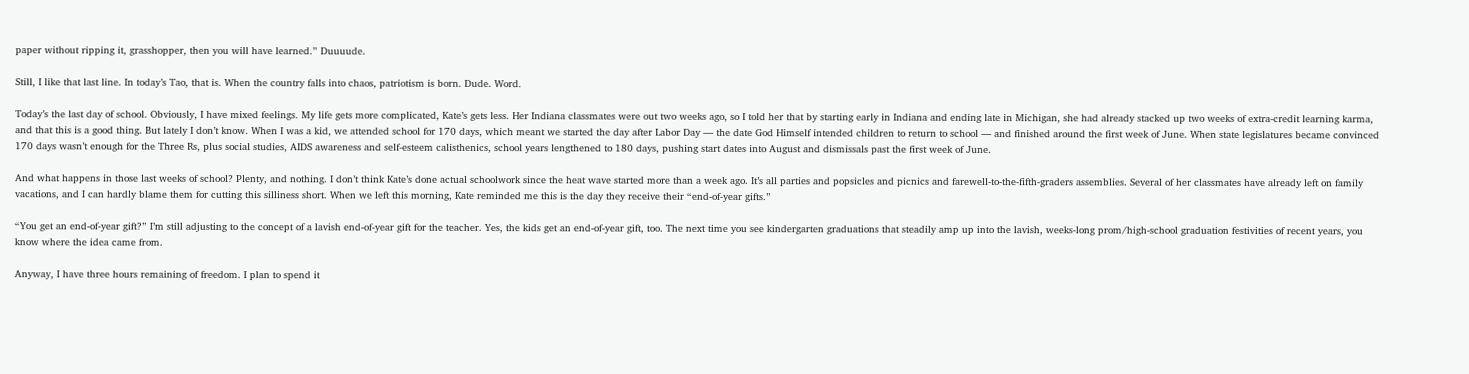paper without ripping it, grasshopper, then you will have learned.” Duuuude.

Still, I like that last line. In today’s Tao, that is. When the country falls into chaos, patriotism is born. Dude. Word.

Today’s the last day of school. Obviously, I have mixed feelings. My life gets more complicated, Kate’s gets less. Her Indiana classmates were out two weeks ago, so I told her that by starting early in Indiana and ending late in Michigan, she had already stacked up two weeks of extra-credit learning karma, and that this is a good thing. But lately I don’t know. When I was a kid, we attended school for 170 days, which meant we started the day after Labor Day — the date God Himself intended children to return to school — and finished around the first week of June. When state legislatures became convinced 170 days wasn’t enough for the Three Rs, plus social studies, AIDS awareness and self-esteem calisthenics, school years lengthened to 180 days, pushing start dates into August and dismissals past the first week of June.

And what happens in those last weeks of school? Plenty, and nothing. I don’t think Kate’s done actual schoolwork since the heat wave started more than a week ago. It’s all parties and popsicles and picnics and farewell-to-the-fifth-graders assemblies. Several of her classmates have already left on family vacations, and I can hardly blame them for cutting this silliness short. When we left this morning, Kate reminded me this is the day they receive their “end-of-year gifts.”

“You get an end-of-year gift?” I’m still adjusting to the concept of a lavish end-of-year gift for the teacher. Yes, the kids get an end-of-year gift, too. The next time you see kindergarten graduations that steadily amp up into the lavish, weeks-long prom/high-school graduation festivities of recent years, you know where the idea came from.

Anyway, I have three hours remaining of freedom. I plan to spend it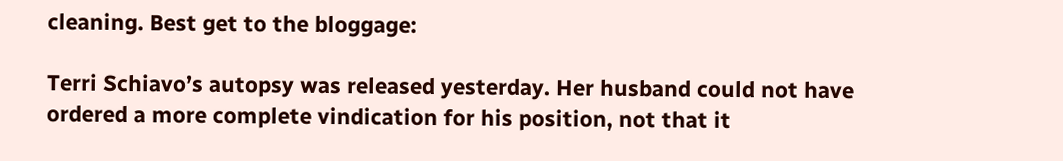cleaning. Best get to the bloggage:

Terri Schiavo’s autopsy was released yesterday. Her husband could not have ordered a more complete vindication for his position, not that it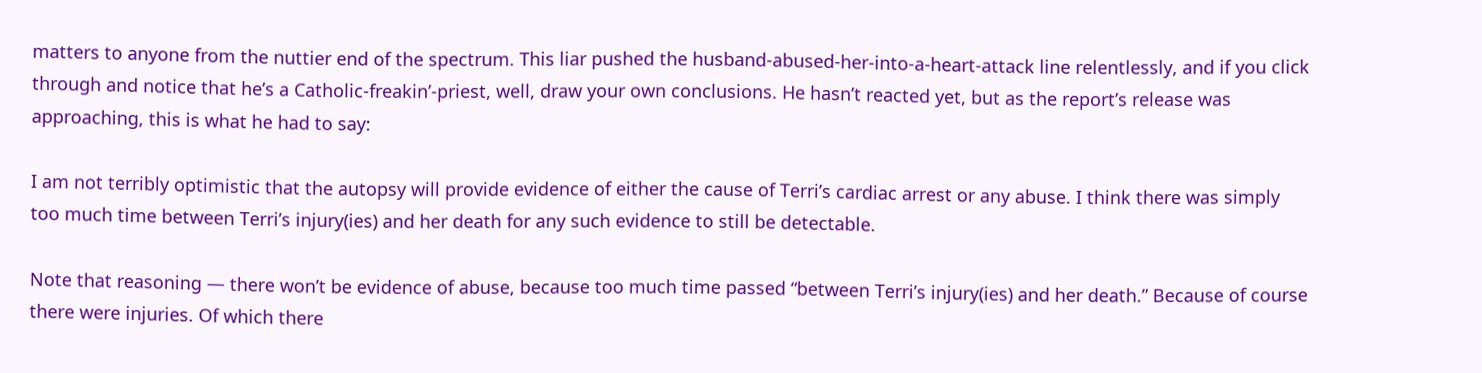matters to anyone from the nuttier end of the spectrum. This liar pushed the husband-abused-her-into-a-heart-attack line relentlessly, and if you click through and notice that he’s a Catholic-freakin’-priest, well, draw your own conclusions. He hasn’t reacted yet, but as the report’s release was approaching, this is what he had to say:

I am not terribly optimistic that the autopsy will provide evidence of either the cause of Terri’s cardiac arrest or any abuse. I think there was simply too much time between Terri’s injury(ies) and her death for any such evidence to still be detectable.

Note that reasoning — there won’t be evidence of abuse, because too much time passed “between Terri’s injury(ies) and her death.” Because of course there were injuries. Of which there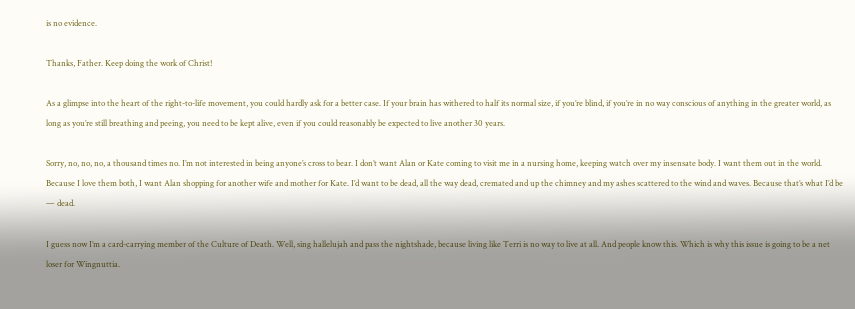is no evidence.

Thanks, Father. Keep doing the work of Christ!

As a glimpse into the heart of the right-to-life movement, you could hardly ask for a better case. If your brain has withered to half its normal size, if you’re blind, if you’re in no way conscious of anything in the greater world, as long as you’re still breathing and peeing, you need to be kept alive, even if you could reasonably be expected to live another 30 years.

Sorry, no, no, no, a thousand times no. I’m not interested in being anyone’s cross to bear. I don’t want Alan or Kate coming to visit me in a nursing home, keeping watch over my insensate body. I want them out in the world. Because I love them both, I want Alan shopping for another wife and mother for Kate. I’d want to be dead, all the way dead, cremated and up the chimney and my ashes scattered to the wind and waves. Because that’s what I’d be — dead.

I guess now I’m a card-carrying member of the Culture of Death. Well, sing hallelujah and pass the nightshade, because living like Terri is no way to live at all. And people know this. Which is why this issue is going to be a net loser for Wingnuttia.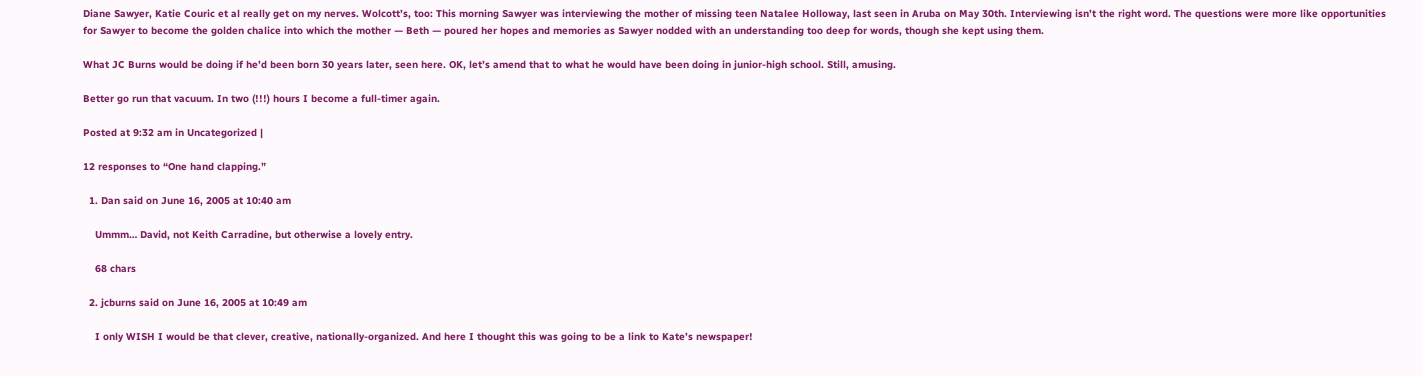Diane Sawyer, Katie Couric et al really get on my nerves. Wolcott’s, too: This morning Sawyer was interviewing the mother of missing teen Natalee Holloway, last seen in Aruba on May 30th. Interviewing isn’t the right word. The questions were more like opportunities for Sawyer to become the golden chalice into which the mother — Beth — poured her hopes and memories as Sawyer nodded with an understanding too deep for words, though she kept using them.

What JC Burns would be doing if he’d been born 30 years later, seen here. OK, let’s amend that to what he would have been doing in junior-high school. Still, amusing.

Better go run that vacuum. In two (!!!) hours I become a full-timer again.

Posted at 9:32 am in Uncategorized |

12 responses to “One hand clapping.”

  1. Dan said on June 16, 2005 at 10:40 am

    Ummm… David, not Keith Carradine, but otherwise a lovely entry.

    68 chars

  2. jcburns said on June 16, 2005 at 10:49 am

    I only WISH I would be that clever, creative, nationally-organized. And here I thought this was going to be a link to Kate’s newspaper!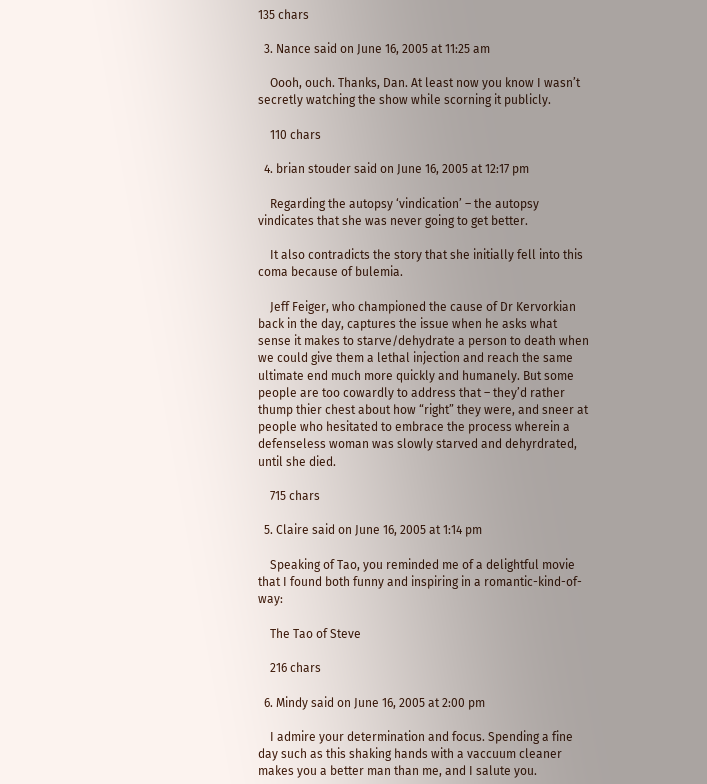135 chars

  3. Nance said on June 16, 2005 at 11:25 am

    Oooh, ouch. Thanks, Dan. At least now you know I wasn’t secretly watching the show while scorning it publicly.

    110 chars

  4. brian stouder said on June 16, 2005 at 12:17 pm

    Regarding the autopsy ‘vindication’ – the autopsy vindicates that she was never going to get better.

    It also contradicts the story that she initially fell into this coma because of bulemia.

    Jeff Feiger, who championed the cause of Dr Kervorkian back in the day, captures the issue when he asks what sense it makes to starve/dehydrate a person to death when we could give them a lethal injection and reach the same ultimate end much more quickly and humanely. But some people are too cowardly to address that – they’d rather thump thier chest about how “right” they were, and sneer at people who hesitated to embrace the process wherein a defenseless woman was slowly starved and dehyrdrated, until she died.

    715 chars

  5. Claire said on June 16, 2005 at 1:14 pm

    Speaking of Tao, you reminded me of a delightful movie that I found both funny and inspiring in a romantic-kind-of-way:

    The Tao of Steve

    216 chars

  6. Mindy said on June 16, 2005 at 2:00 pm

    I admire your determination and focus. Spending a fine day such as this shaking hands with a vaccuum cleaner makes you a better man than me, and I salute you.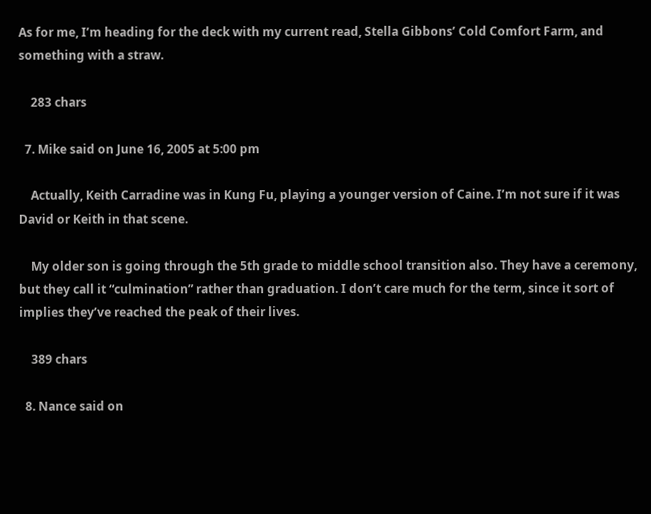As for me, I’m heading for the deck with my current read, Stella Gibbons’ Cold Comfort Farm, and something with a straw.

    283 chars

  7. Mike said on June 16, 2005 at 5:00 pm

    Actually, Keith Carradine was in Kung Fu, playing a younger version of Caine. I’m not sure if it was David or Keith in that scene.

    My older son is going through the 5th grade to middle school transition also. They have a ceremony, but they call it “culmination” rather than graduation. I don’t care much for the term, since it sort of implies they’ve reached the peak of their lives.

    389 chars

  8. Nance said on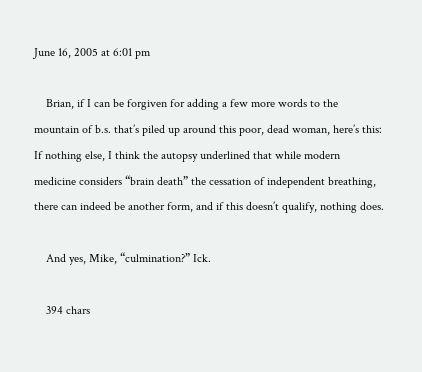June 16, 2005 at 6:01 pm

    Brian, if I can be forgiven for adding a few more words to the mountain of b.s. that’s piled up around this poor, dead woman, here’s this: If nothing else, I think the autopsy underlined that while modern medicine considers “brain death” the cessation of independent breathing, there can indeed be another form, and if this doesn’t qualify, nothing does.

    And yes, Mike, “culmination?” Ick.

    394 chars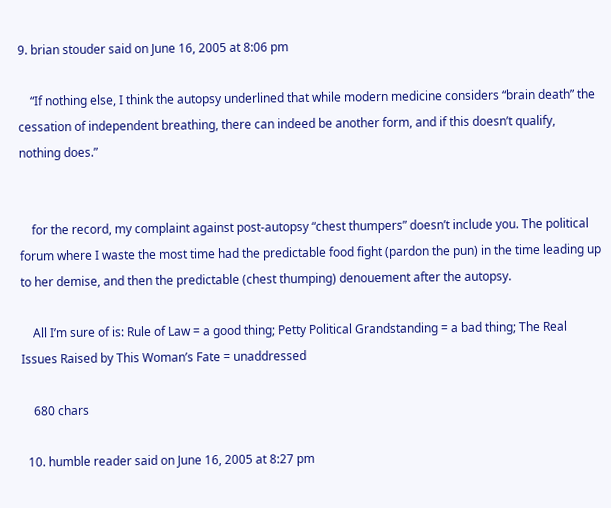9. brian stouder said on June 16, 2005 at 8:06 pm

    “If nothing else, I think the autopsy underlined that while modern medicine considers “brain death” the cessation of independent breathing, there can indeed be another form, and if this doesn’t qualify, nothing does.”


    for the record, my complaint against post-autopsy “chest thumpers” doesn’t include you. The political forum where I waste the most time had the predictable food fight (pardon the pun) in the time leading up to her demise, and then the predictable (chest thumping) denouement after the autopsy.

    All I’m sure of is: Rule of Law = a good thing; Petty Political Grandstanding = a bad thing; The Real Issues Raised by This Woman’s Fate = unaddressed

    680 chars

  10. humble reader said on June 16, 2005 at 8:27 pm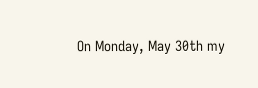On Monday, May 30th my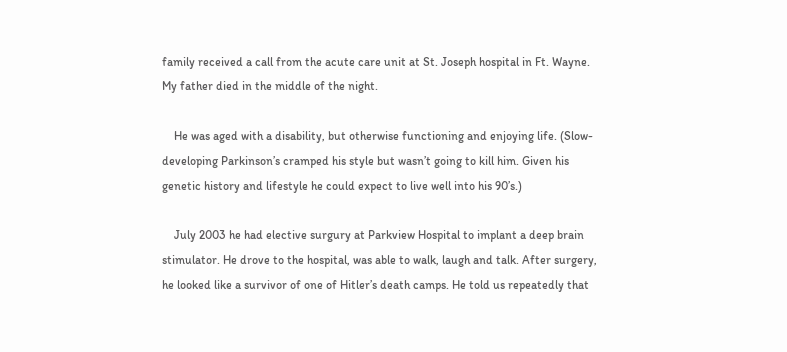family received a call from the acute care unit at St. Joseph hospital in Ft. Wayne. My father died in the middle of the night.

    He was aged with a disability, but otherwise functioning and enjoying life. (Slow-developing Parkinson’s cramped his style but wasn’t going to kill him. Given his genetic history and lifestyle he could expect to live well into his 90’s.)

    July 2003 he had elective surgury at Parkview Hospital to implant a deep brain stimulator. He drove to the hospital, was able to walk, laugh and talk. After surgery, he looked like a survivor of one of Hitler’s death camps. He told us repeatedly that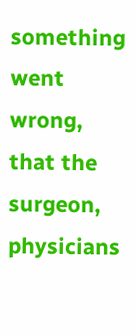something went wrong, that the surgeon, physicians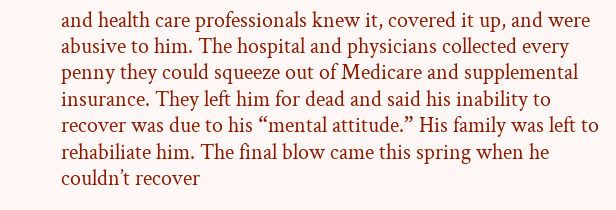and health care professionals knew it, covered it up, and were abusive to him. The hospital and physicians collected every penny they could squeeze out of Medicare and supplemental insurance. They left him for dead and said his inability to recover was due to his “mental attitude.” His family was left to rehabiliate him. The final blow came this spring when he couldn’t recover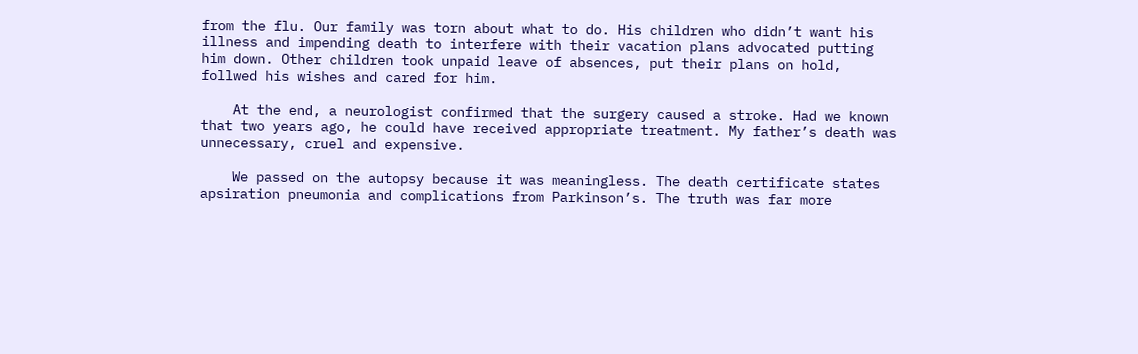from the flu. Our family was torn about what to do. His children who didn’t want his illness and impending death to interfere with their vacation plans advocated putting him down. Other children took unpaid leave of absences, put their plans on hold, follwed his wishes and cared for him.

    At the end, a neurologist confirmed that the surgery caused a stroke. Had we known that two years ago, he could have received appropriate treatment. My father’s death was unnecessary, cruel and expensive.

    We passed on the autopsy because it was meaningless. The death certificate states apsiration pneumonia and complications from Parkinson’s. The truth was far more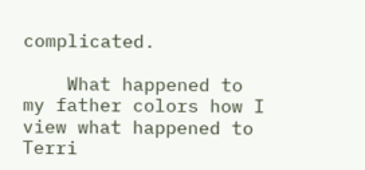complicated.

    What happened to my father colors how I view what happened to Terri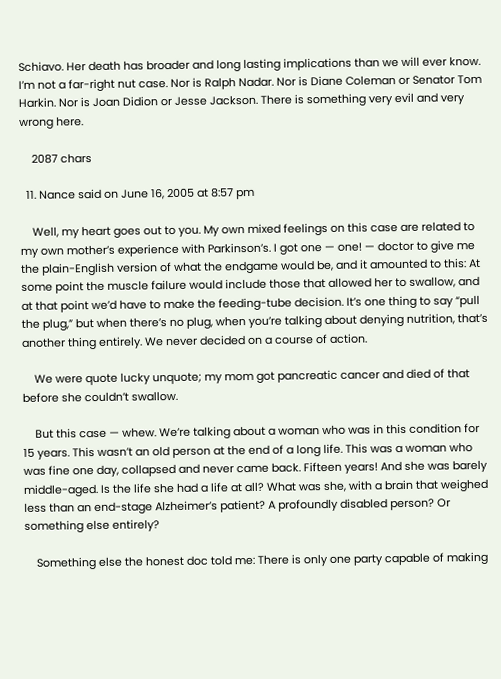Schiavo. Her death has broader and long lasting implications than we will ever know. I’m not a far-right nut case. Nor is Ralph Nadar. Nor is Diane Coleman or Senator Tom Harkin. Nor is Joan Didion or Jesse Jackson. There is something very evil and very wrong here.

    2087 chars

  11. Nance said on June 16, 2005 at 8:57 pm

    Well, my heart goes out to you. My own mixed feelings on this case are related to my own mother’s experience with Parkinson’s. I got one — one! — doctor to give me the plain-English version of what the endgame would be, and it amounted to this: At some point the muscle failure would include those that allowed her to swallow, and at that point we’d have to make the feeding-tube decision. It’s one thing to say “pull the plug,” but when there’s no plug, when you’re talking about denying nutrition, that’s another thing entirely. We never decided on a course of action.

    We were quote lucky unquote; my mom got pancreatic cancer and died of that before she couldn’t swallow.

    But this case — whew. We’re talking about a woman who was in this condition for 15 years. This wasn’t an old person at the end of a long life. This was a woman who was fine one day, collapsed and never came back. Fifteen years! And she was barely middle-aged. Is the life she had a life at all? What was she, with a brain that weighed less than an end-stage Alzheimer’s patient? A profoundly disabled person? Or something else entirely?

    Something else the honest doc told me: There is only one party capable of making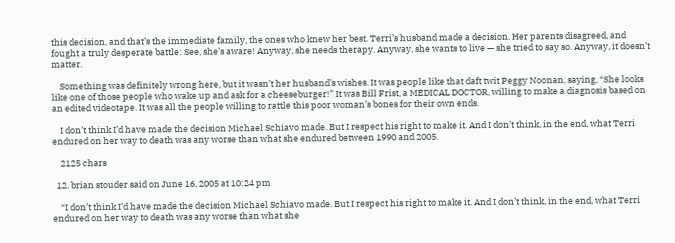this decision, and that’s the immediate family, the ones who knew her best. Terri’s husband made a decision. Her parents disagreed, and fought a truly desperate battle: See, she’s aware! Anyway, she needs therapy. Anyway, she wants to live — she tried to say so. Anyway, it doesn’t matter.

    Something was definitely wrong here, but it wasn’t her husband’s wishes. It was people like that daft twit Peggy Noonan, saying, “She looks like one of those people who wake up and ask for a cheeseburger!” It was Bill Frist, a MEDICAL DOCTOR, willing to make a diagnosis based on an edited videotape. It was all the people willing to rattle this poor woman’s bones for their own ends.

    I don’t think I’d have made the decision Michael Schiavo made. But I respect his right to make it. And I don’t think, in the end, what Terri endured on her way to death was any worse than what she endured between 1990 and 2005.

    2125 chars

  12. brian stouder said on June 16, 2005 at 10:24 pm

    “I don’t think I’d have made the decision Michael Schiavo made. But I respect his right to make it. And I don’t think, in the end, what Terri endured on her way to death was any worse than what she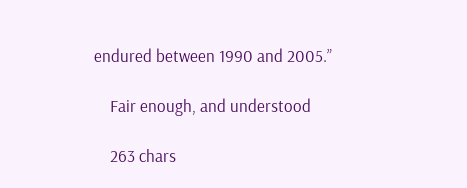endured between 1990 and 2005.”

    Fair enough, and understood

    263 chars